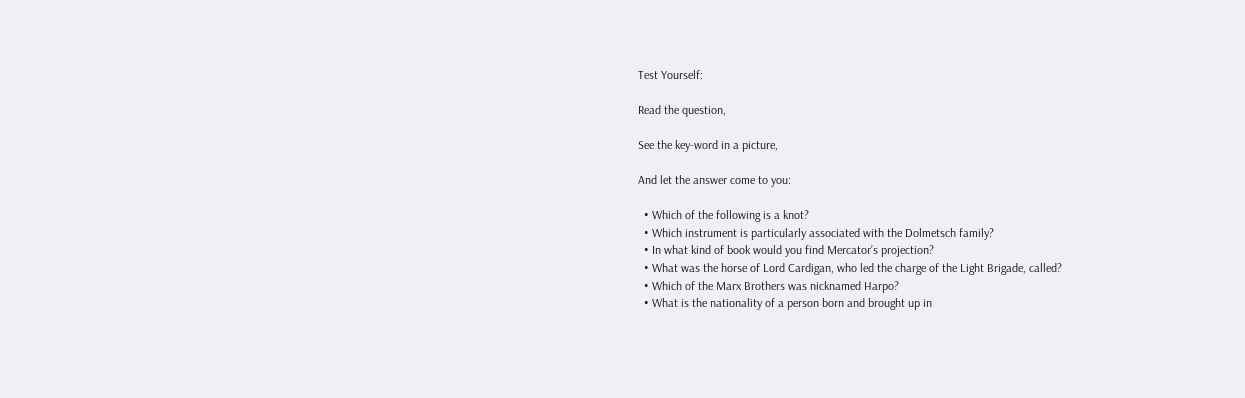Test Yourself:

Read the question,

See the key-word in a picture,

And let the answer come to you:

  • Which of the following is a knot?
  • Which instrument is particularly associated with the Dolmetsch family?
  • In what kind of book would you find Mercator’s projection?
  • What was the horse of Lord Cardigan, who led the charge of the Light Brigade, called?
  • Which of the Marx Brothers was nicknamed Harpo?
  • What is the nationality of a person born and brought up in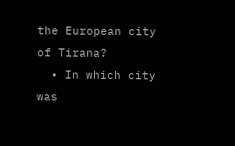the European city of Tirana?
  • In which city was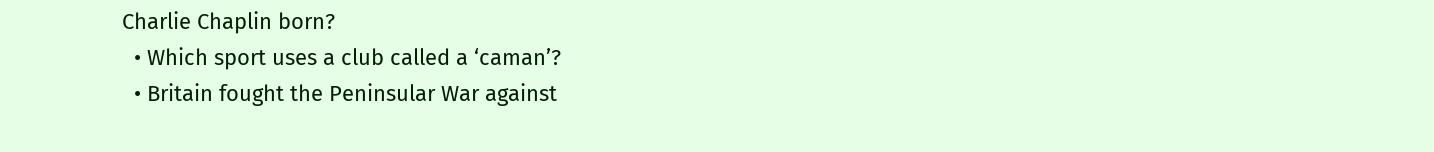Charlie Chaplin born?
  • Which sport uses a club called a ‘caman’?
  • Britain fought the Peninsular War against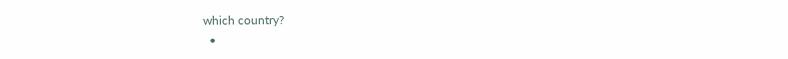which country?
  •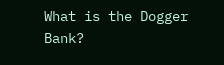What is the Dogger Bank?